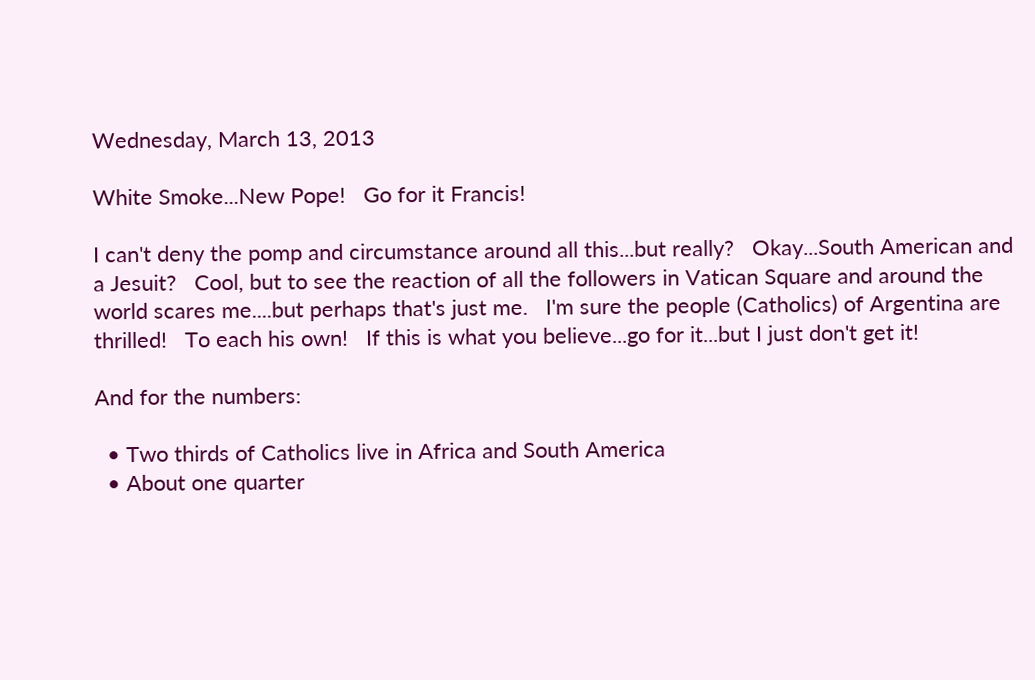Wednesday, March 13, 2013

White Smoke...New Pope!   Go for it Francis!

I can't deny the pomp and circumstance around all this...but really?   Okay...South American and a Jesuit?   Cool, but to see the reaction of all the followers in Vatican Square and around the world scares me....but perhaps that's just me.   I'm sure the people (Catholics) of Argentina are thrilled!   To each his own!   If this is what you believe...go for it...but I just don't get it!

And for the numbers:

  • Two thirds of Catholics live in Africa and South America
  • About one quarter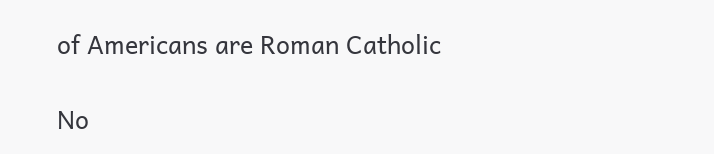of Americans are Roman Catholic

No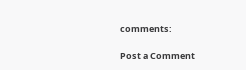comments:

Post a Comment